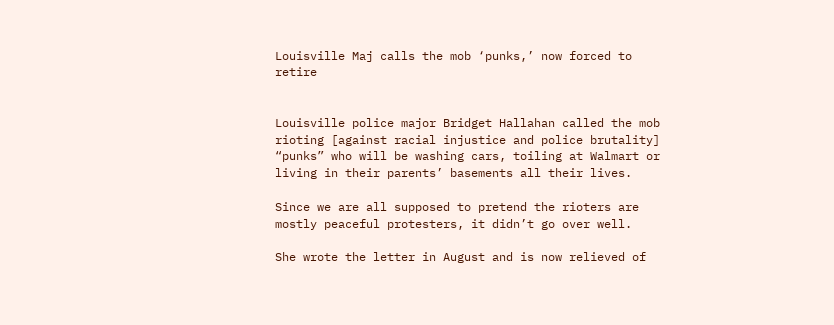Louisville Maj calls the mob ‘punks,’ now forced to retire


Louisville police major Bridget Hallahan called the mob rioting [against racial injustice and police brutality] “punks” who will be washing cars, toiling at Walmart or living in their parents’ basements all their lives.

Since we are all supposed to pretend the rioters are mostly peaceful protesters, it didn’t go over well.

She wrote the letter in August and is now relieved of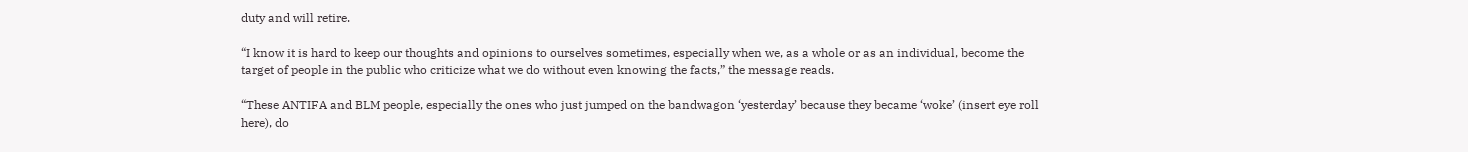duty and will retire.

“I know it is hard to keep our thoughts and opinions to ourselves sometimes, especially when we, as a whole or as an individual, become the target of people in the public who criticize what we do without even knowing the facts,” the message reads.

“These ANTIFA and BLM people, especially the ones who just jumped on the bandwagon ‘yesterday’ because they became ‘woke’ (insert eye roll here), do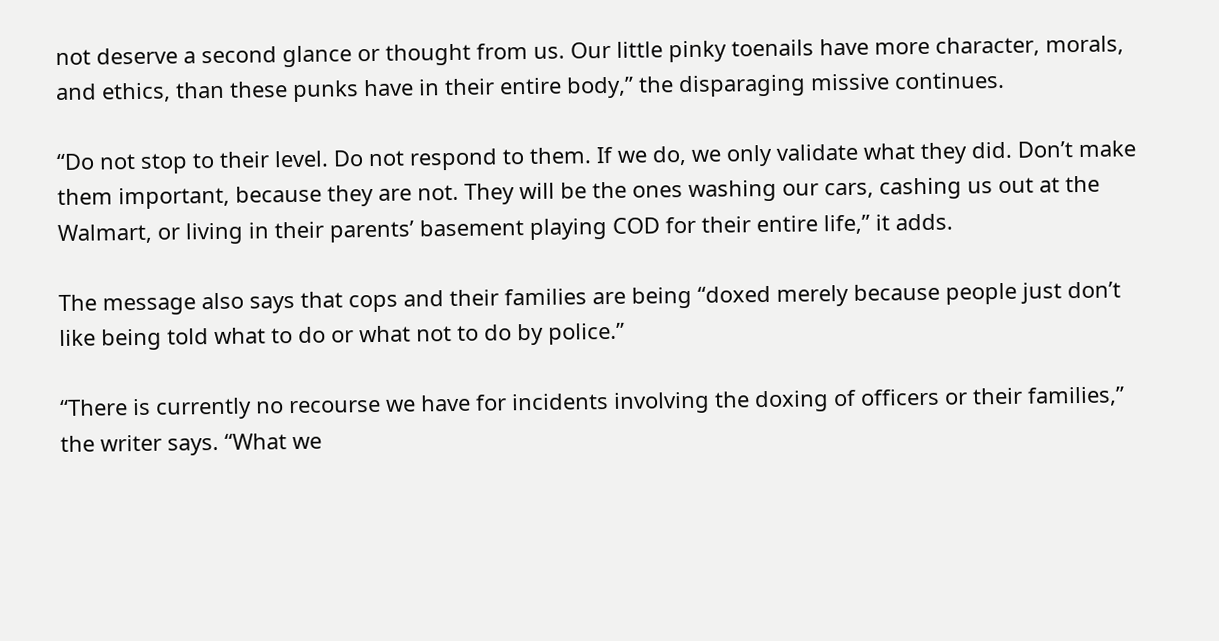not deserve a second glance or thought from us. Our little pinky toenails have more character, morals, and ethics, than these punks have in their entire body,” the disparaging missive continues.

“Do not stop to their level. Do not respond to them. If we do, we only validate what they did. Don’t make them important, because they are not. They will be the ones washing our cars, cashing us out at the Walmart, or living in their parents’ basement playing COD for their entire life,” it adds.

The message also says that cops and their families are being “doxed merely because people just don’t like being told what to do or what not to do by police.”

“There is currently no recourse we have for incidents involving the doxing of officers or their families,” the writer says. “What we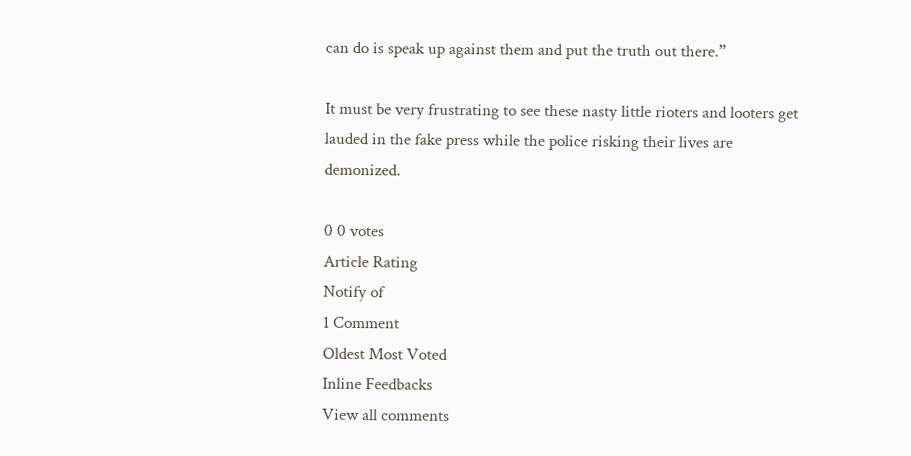can do is speak up against them and put the truth out there.”

It must be very frustrating to see these nasty little rioters and looters get lauded in the fake press while the police risking their lives are demonized.

0 0 votes
Article Rating
Notify of
1 Comment
Oldest Most Voted
Inline Feedbacks
View all comments